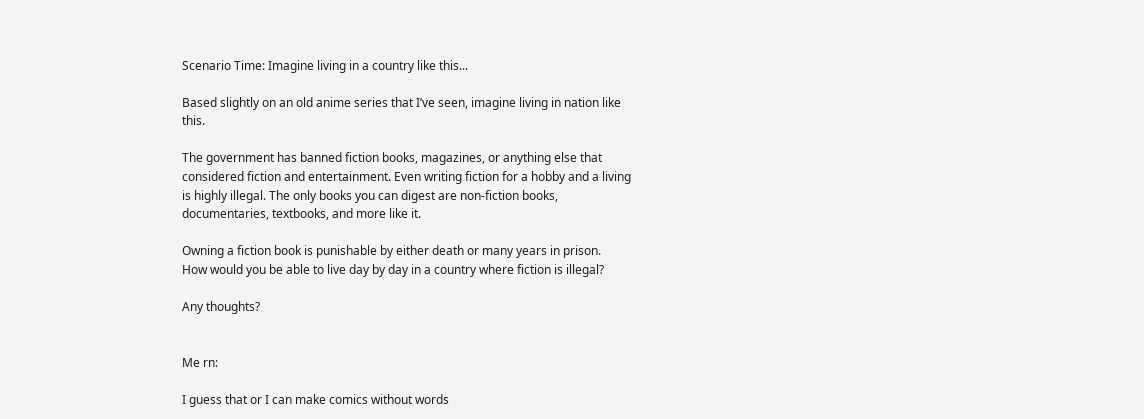Scenario Time: Imagine living in a country like this...

Based slightly on an old anime series that I’ve seen, imagine living in nation like this.

The government has banned fiction books, magazines, or anything else that considered fiction and entertainment. Even writing fiction for a hobby and a living is highly illegal. The only books you can digest are non-fiction books, documentaries, textbooks, and more like it.

Owning a fiction book is punishable by either death or many years in prison.
How would you be able to live day by day in a country where fiction is illegal?

Any thoughts?


Me rn:

I guess that or I can make comics without words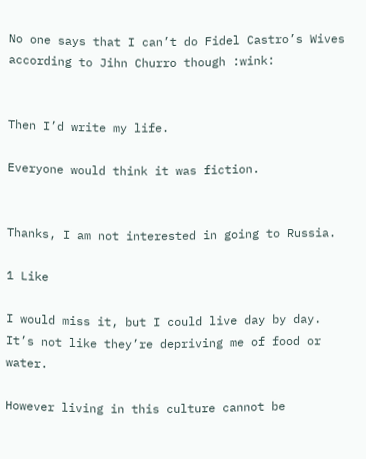No one says that I can’t do Fidel Castro’s Wives according to Jihn Churro though :wink:


Then I’d write my life.

Everyone would think it was fiction.


Thanks, I am not interested in going to Russia.

1 Like

I would miss it, but I could live day by day. It’s not like they’re depriving me of food or water.

However living in this culture cannot be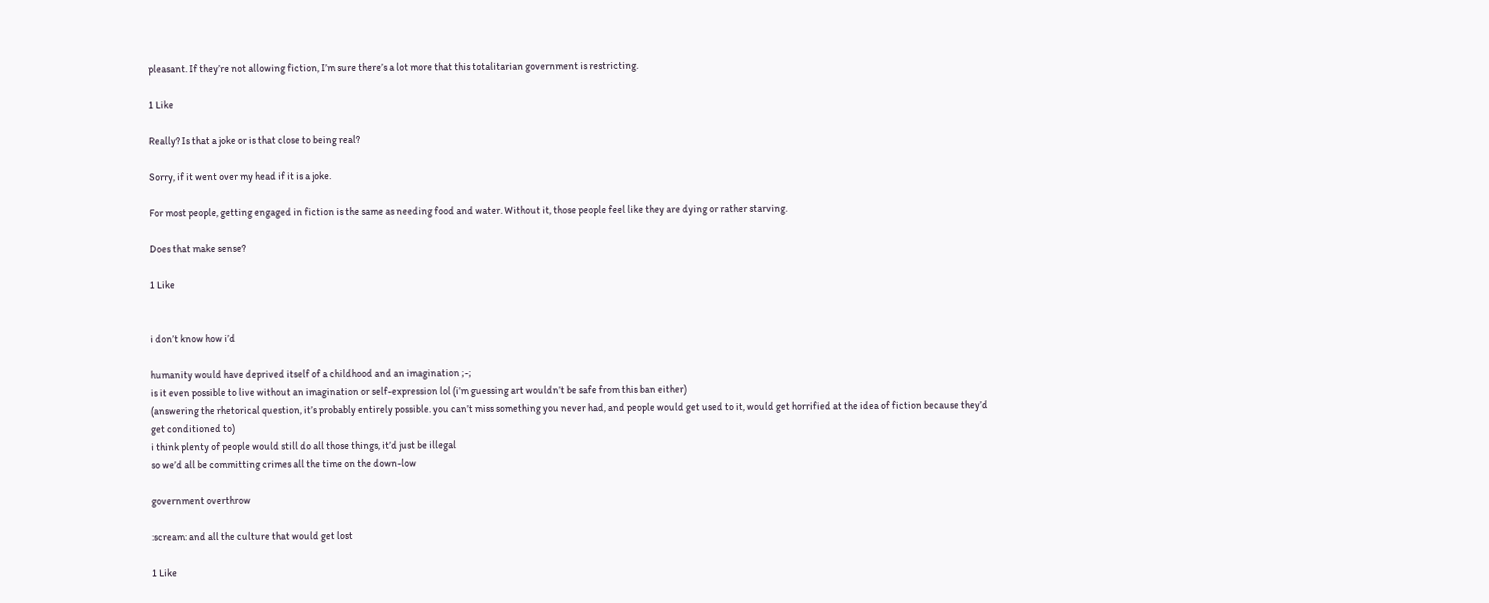pleasant. If they’re not allowing fiction, I’m sure there’s a lot more that this totalitarian government is restricting.

1 Like

Really? Is that a joke or is that close to being real?

Sorry, if it went over my head if it is a joke.

For most people, getting engaged in fiction is the same as needing food and water. Without it, those people feel like they are dying or rather starving.

Does that make sense?

1 Like


i don’t know how i’d

humanity would have deprived itself of a childhood and an imagination ;-;
is it even possible to live without an imagination or self-expression lol (i’m guessing art wouldn’t be safe from this ban either)
(answering the rhetorical question, it’s probably entirely possible. you can’t miss something you never had, and people would get used to it, would get horrified at the idea of fiction because they’d get conditioned to)
i think plenty of people would still do all those things, it’d just be illegal
so we’d all be committing crimes all the time on the down-low

government overthrow

:scream: and all the culture that would get lost

1 Like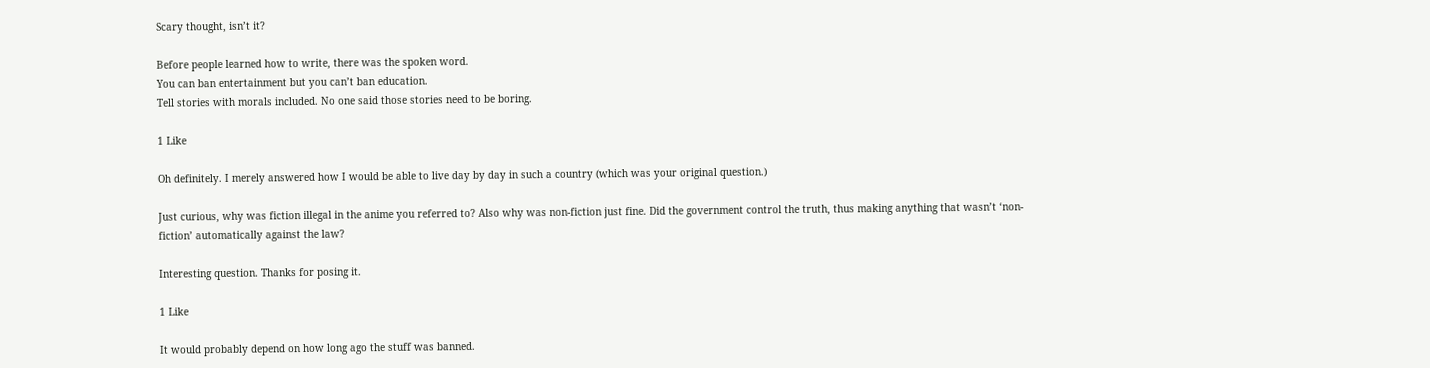Scary thought, isn’t it?

Before people learned how to write, there was the spoken word.
You can ban entertainment but you can’t ban education.
Tell stories with morals included. No one said those stories need to be boring.

1 Like

Oh definitely. I merely answered how I would be able to live day by day in such a country (which was your original question.)

Just curious, why was fiction illegal in the anime you referred to? Also why was non-fiction just fine. Did the government control the truth, thus making anything that wasn’t ‘non-fiction’ automatically against the law?

Interesting question. Thanks for posing it.

1 Like

It would probably depend on how long ago the stuff was banned.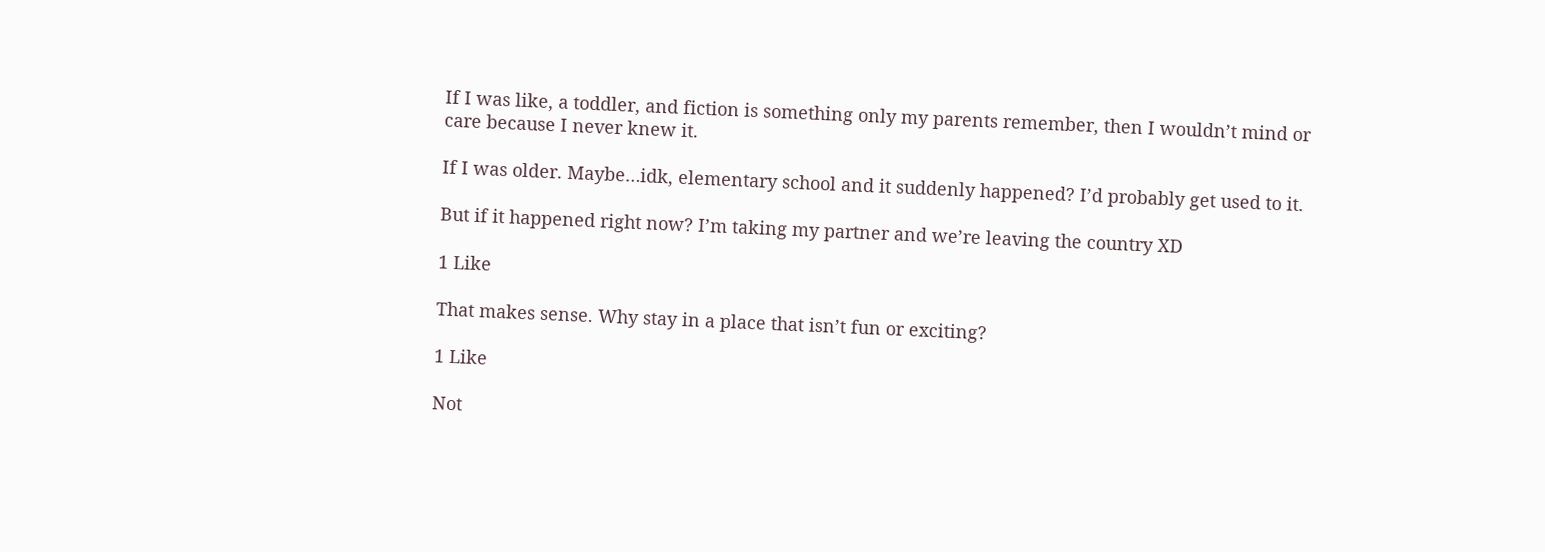If I was like, a toddler, and fiction is something only my parents remember, then I wouldn’t mind or care because I never knew it.

If I was older. Maybe…idk, elementary school and it suddenly happened? I’d probably get used to it.

But if it happened right now? I’m taking my partner and we’re leaving the country XD

1 Like

That makes sense. Why stay in a place that isn’t fun or exciting?

1 Like

Not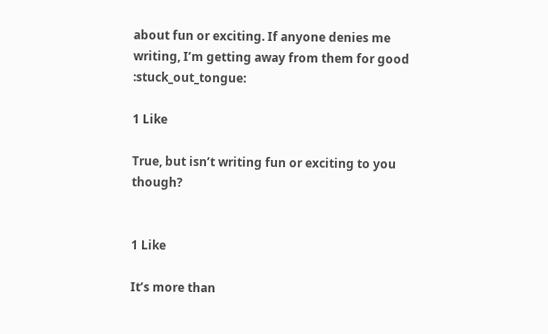about fun or exciting. If anyone denies me writing, I’m getting away from them for good :stuck_out_tongue:

1 Like

True, but isn’t writing fun or exciting to you though?


1 Like

It’s more than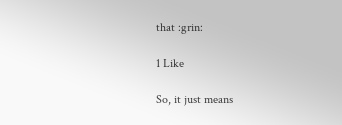that :grin:

1 Like

So, it just means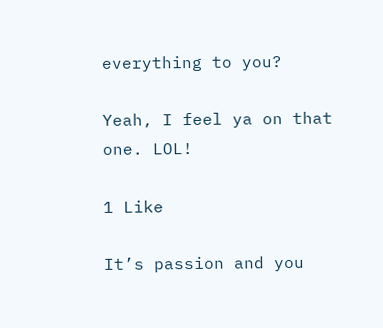everything to you?

Yeah, I feel ya on that one. LOL!

1 Like

It’s passion and you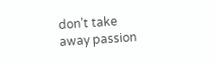don’t take away passion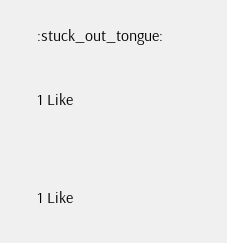:stuck_out_tongue:

1 Like


1 Like